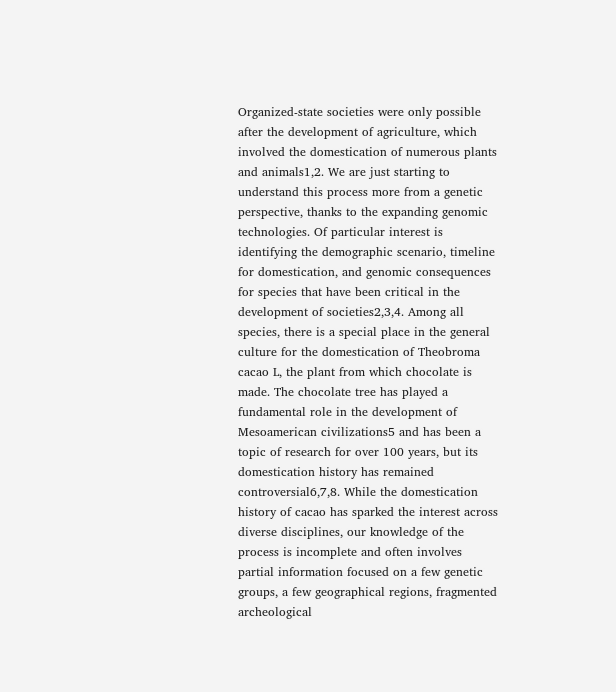Organized-state societies were only possible after the development of agriculture, which involved the domestication of numerous plants and animals1,2. We are just starting to understand this process more from a genetic perspective, thanks to the expanding genomic technologies. Of particular interest is identifying the demographic scenario, timeline for domestication, and genomic consequences for species that have been critical in the development of societies2,3,4. Among all species, there is a special place in the general culture for the domestication of Theobroma cacao L, the plant from which chocolate is made. The chocolate tree has played a fundamental role in the development of Mesoamerican civilizations5 and has been a topic of research for over 100 years, but its domestication history has remained controversial6,7,8. While the domestication history of cacao has sparked the interest across diverse disciplines, our knowledge of the process is incomplete and often involves partial information focused on a few genetic groups, a few geographical regions, fragmented archeological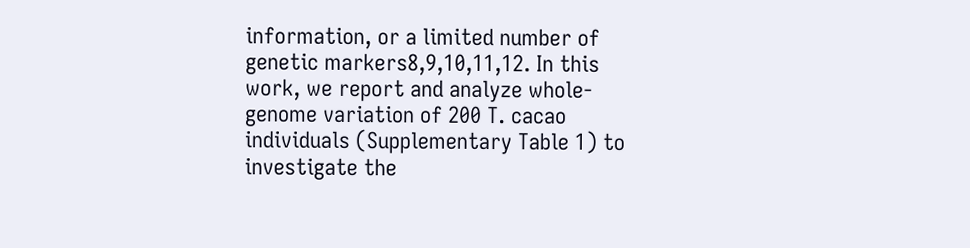information, or a limited number of genetic markers8,9,10,11,12. In this work, we report and analyze whole-genome variation of 200 T. cacao individuals (Supplementary Table 1) to investigate the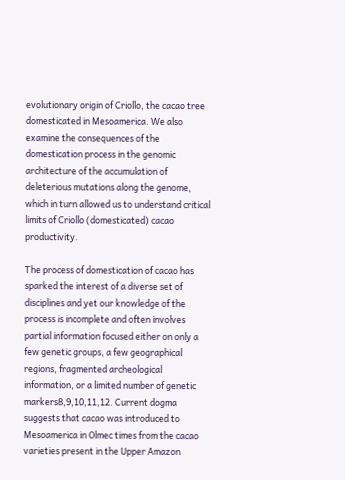evolutionary origin of Criollo, the cacao tree domesticated in Mesoamerica. We also examine the consequences of the domestication process in the genomic architecture of the accumulation of deleterious mutations along the genome, which in turn allowed us to understand critical limits of Criollo (domesticated) cacao productivity.

The process of domestication of cacao has sparked the interest of a diverse set of disciplines and yet our knowledge of the process is incomplete and often involves partial information focused either on only a few genetic groups, a few geographical regions, fragmented archeological information, or a limited number of genetic markers8,9,10,11,12. Current dogma suggests that cacao was introduced to Mesoamerica in Olmec times from the cacao varieties present in the Upper Amazon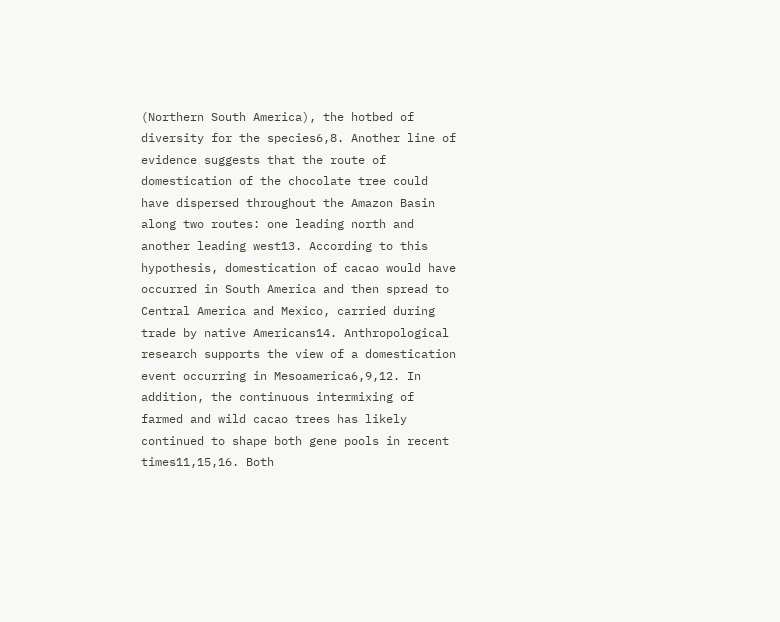(Northern South America), the hotbed of diversity for the species6,8. Another line of evidence suggests that the route of domestication of the chocolate tree could have dispersed throughout the Amazon Basin along two routes: one leading north and another leading west13. According to this hypothesis, domestication of cacao would have occurred in South America and then spread to Central America and Mexico, carried during trade by native Americans14. Anthropological research supports the view of a domestication event occurring in Mesoamerica6,9,12. In addition, the continuous intermixing of farmed and wild cacao trees has likely continued to shape both gene pools in recent times11,15,16. Both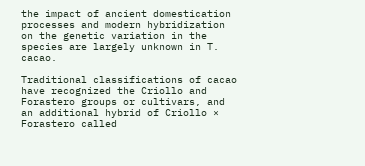the impact of ancient domestication processes and modern hybridization on the genetic variation in the species are largely unknown in T. cacao.

Traditional classifications of cacao have recognized the Criollo and Forastero groups or cultivars, and an additional hybrid of Criollo × Forastero called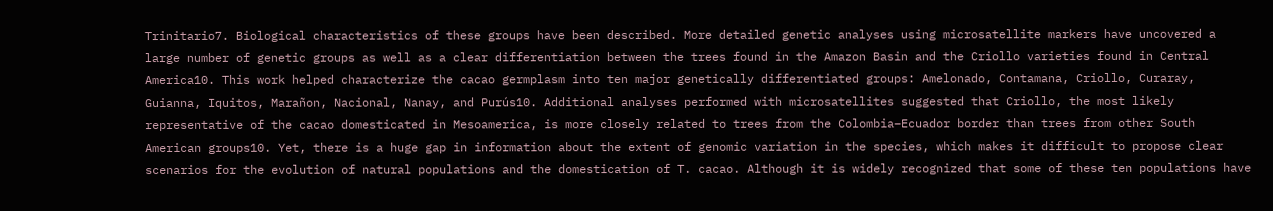Trinitario7. Biological characteristics of these groups have been described. More detailed genetic analyses using microsatellite markers have uncovered a large number of genetic groups as well as a clear differentiation between the trees found in the Amazon Basin and the Criollo varieties found in Central America10. This work helped characterize the cacao germplasm into ten major genetically differentiated groups: Amelonado, Contamana, Criollo, Curaray, Guianna, Iquitos, Marañon, Nacional, Nanay, and Purús10. Additional analyses performed with microsatellites suggested that Criollo, the most likely representative of the cacao domesticated in Mesoamerica, is more closely related to trees from the Colombia–Ecuador border than trees from other South American groups10. Yet, there is a huge gap in information about the extent of genomic variation in the species, which makes it difficult to propose clear scenarios for the evolution of natural populations and the domestication of T. cacao. Although it is widely recognized that some of these ten populations have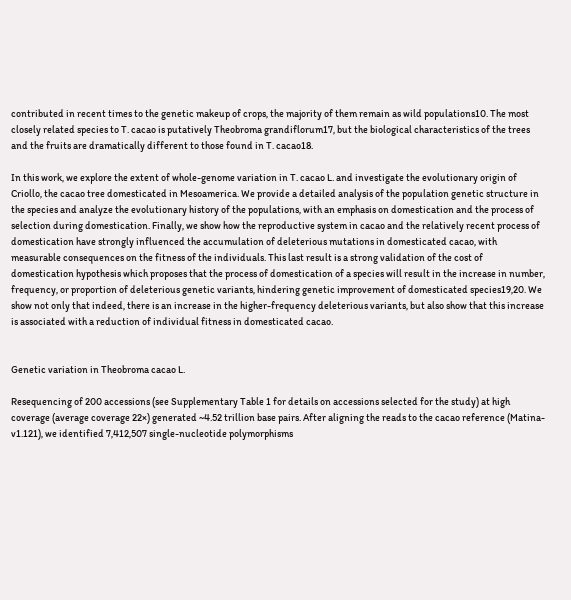contributed in recent times to the genetic makeup of crops, the majority of them remain as wild populations10. The most closely related species to T. cacao is putatively Theobroma grandiflorum17, but the biological characteristics of the trees and the fruits are dramatically different to those found in T. cacao18.

In this work, we explore the extent of whole-genome variation in T. cacao L. and investigate the evolutionary origin of Criollo, the cacao tree domesticated in Mesoamerica. We provide a detailed analysis of the population genetic structure in the species and analyze the evolutionary history of the populations, with an emphasis on domestication and the process of selection during domestication. Finally, we show how the reproductive system in cacao and the relatively recent process of domestication have strongly influenced the accumulation of deleterious mutations in domesticated cacao, with measurable consequences on the fitness of the individuals. This last result is a strong validation of the cost of domestication hypothesis which proposes that the process of domestication of a species will result in the increase in number, frequency, or proportion of deleterious genetic variants, hindering genetic improvement of domesticated species19,20. We show not only that indeed, there is an increase in the higher-frequency deleterious variants, but also show that this increase is associated with a reduction of individual fitness in domesticated cacao.


Genetic variation in Theobroma cacao L.

Resequencing of 200 accessions (see Supplementary Table 1 for details on accessions selected for the study) at high coverage (average coverage 22×) generated ~4.52 trillion base pairs. After aligning the reads to the cacao reference (Matina-v1.121), we identified 7,412,507 single-nucleotide polymorphisms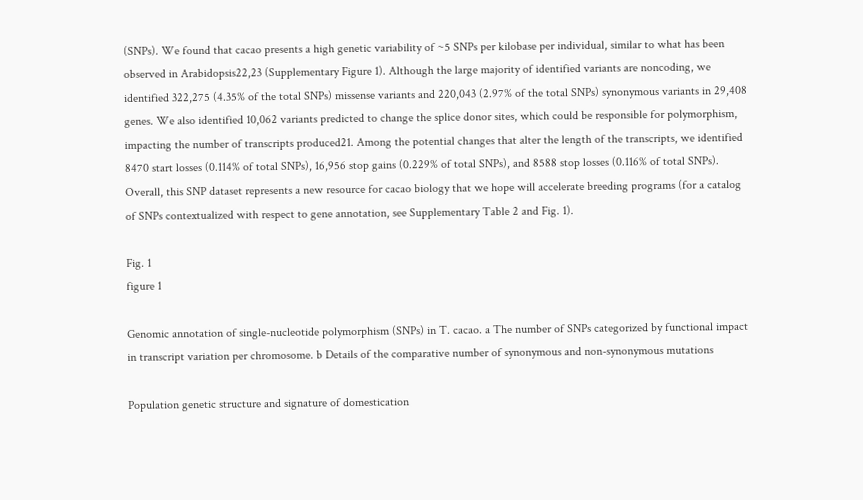(SNPs). We found that cacao presents a high genetic variability of ~5 SNPs per kilobase per individual, similar to what has been observed in Arabidopsis22,23 (Supplementary Figure 1). Although the large majority of identified variants are noncoding, we identified 322,275 (4.35% of the total SNPs) missense variants and 220,043 (2.97% of the total SNPs) synonymous variants in 29,408 genes. We also identified 10,062 variants predicted to change the splice donor sites, which could be responsible for polymorphism, impacting the number of transcripts produced21. Among the potential changes that alter the length of the transcripts, we identified 8470 start losses (0.114% of total SNPs), 16,956 stop gains (0.229% of total SNPs), and 8588 stop losses (0.116% of total SNPs). Overall, this SNP dataset represents a new resource for cacao biology that we hope will accelerate breeding programs (for a catalog of SNPs contextualized with respect to gene annotation, see Supplementary Table 2 and Fig. 1).

Fig. 1
figure 1

Genomic annotation of single-nucleotide polymorphism (SNPs) in T. cacao. a The number of SNPs categorized by functional impact in transcript variation per chromosome. b Details of the comparative number of synonymous and non-synonymous mutations

Population genetic structure and signature of domestication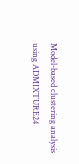Model-based clustering analysis using ADMIXTURE24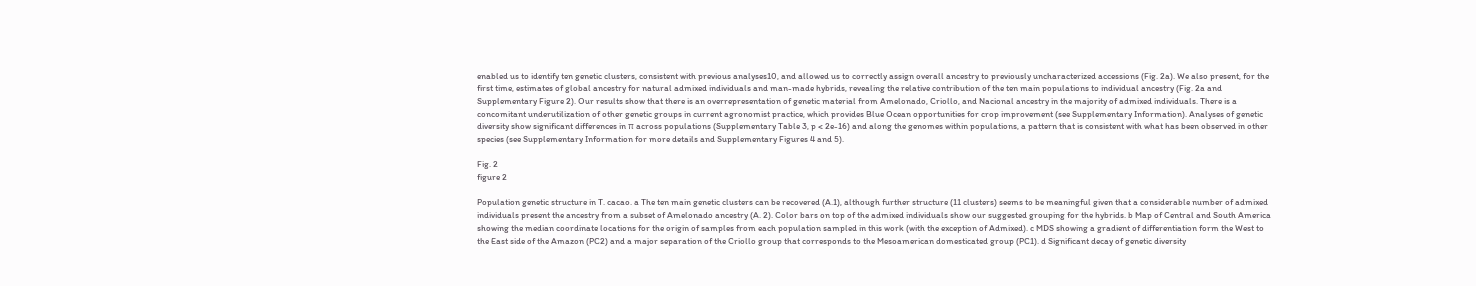enabled us to identify ten genetic clusters, consistent with previous analyses10, and allowed us to correctly assign overall ancestry to previously uncharacterized accessions (Fig. 2a). We also present, for the first time, estimates of global ancestry for natural admixed individuals and man-made hybrids, revealing the relative contribution of the ten main populations to individual ancestry (Fig. 2a and Supplementary Figure 2). Our results show that there is an overrepresentation of genetic material from Amelonado, Criollo, and Nacional ancestry in the majority of admixed individuals. There is a concomitant underutilization of other genetic groups in current agronomist practice, which provides Blue Ocean opportunities for crop improvement (see Supplementary Information). Analyses of genetic diversity show significant differences in π across populations (Supplementary Table 3, p < 2e-16) and along the genomes within populations, a pattern that is consistent with what has been observed in other species (see Supplementary Information for more details and Supplementary Figures 4 and 5).

Fig. 2
figure 2

Population genetic structure in T. cacao. a The ten main genetic clusters can be recovered (A.1), although further structure (11 clusters) seems to be meaningful given that a considerable number of admixed individuals present the ancestry from a subset of Amelonado ancestry (A. 2). Color bars on top of the admixed individuals show our suggested grouping for the hybrids. b Map of Central and South America showing the median coordinate locations for the origin of samples from each population sampled in this work (with the exception of Admixed). c MDS showing a gradient of differentiation form the West to the East side of the Amazon (PC2) and a major separation of the Criollo group that corresponds to the Mesoamerican domesticated group (PC1). d Significant decay of genetic diversity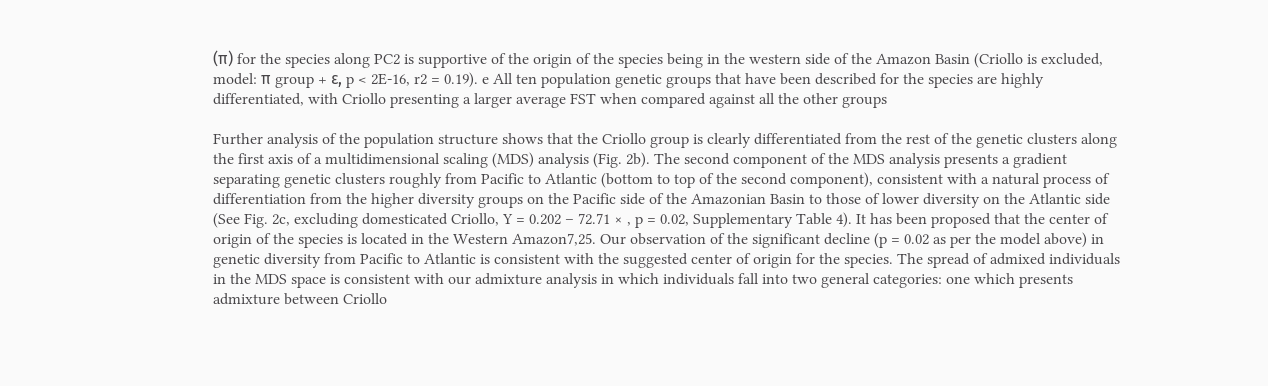(π) for the species along PC2 is supportive of the origin of the species being in the western side of the Amazon Basin (Criollo is excluded, model: π group + ε, p < 2E-16, r2 = 0.19). e All ten population genetic groups that have been described for the species are highly differentiated, with Criollo presenting a larger average FST when compared against all the other groups

Further analysis of the population structure shows that the Criollo group is clearly differentiated from the rest of the genetic clusters along the first axis of a multidimensional scaling (MDS) analysis (Fig. 2b). The second component of the MDS analysis presents a gradient separating genetic clusters roughly from Pacific to Atlantic (bottom to top of the second component), consistent with a natural process of differentiation from the higher diversity groups on the Pacific side of the Amazonian Basin to those of lower diversity on the Atlantic side (See Fig. 2c, excluding domesticated Criollo, Y = 0.202 – 72.71 × , p = 0.02, Supplementary Table 4). It has been proposed that the center of origin of the species is located in the Western Amazon7,25. Our observation of the significant decline (p = 0.02 as per the model above) in genetic diversity from Pacific to Atlantic is consistent with the suggested center of origin for the species. The spread of admixed individuals in the MDS space is consistent with our admixture analysis in which individuals fall into two general categories: one which presents admixture between Criollo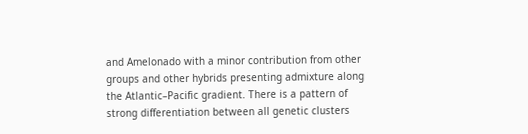and Amelonado with a minor contribution from other groups and other hybrids presenting admixture along the Atlantic–Pacific gradient. There is a pattern of strong differentiation between all genetic clusters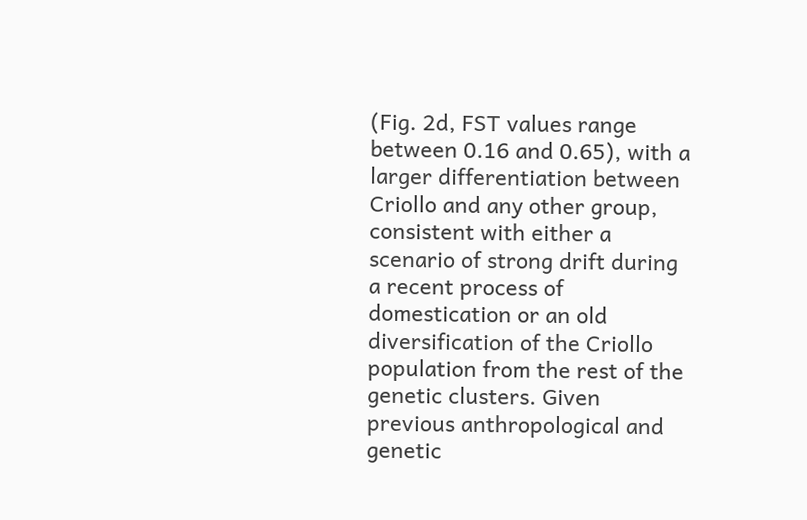(Fig. 2d, FST values range between 0.16 and 0.65), with a larger differentiation between Criollo and any other group, consistent with either a scenario of strong drift during a recent process of domestication or an old diversification of the Criollo population from the rest of the genetic clusters. Given previous anthropological and genetic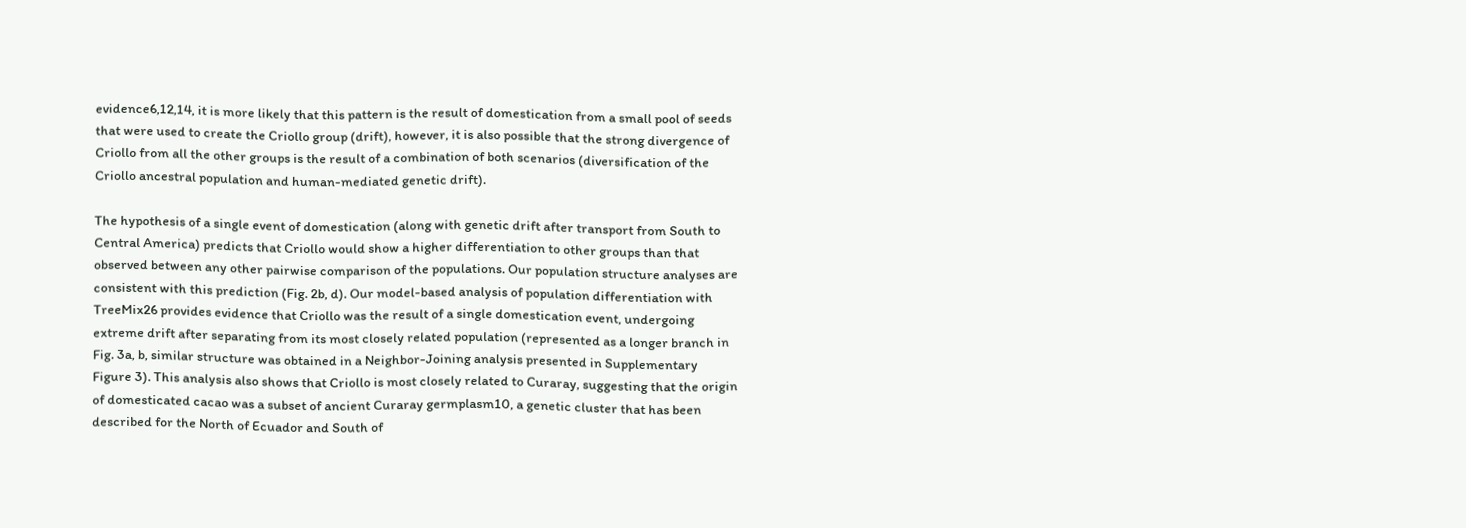evidence6,12,14, it is more likely that this pattern is the result of domestication from a small pool of seeds that were used to create the Criollo group (drift), however, it is also possible that the strong divergence of Criollo from all the other groups is the result of a combination of both scenarios (diversification of the Criollo ancestral population and human-mediated genetic drift).

The hypothesis of a single event of domestication (along with genetic drift after transport from South to Central America) predicts that Criollo would show a higher differentiation to other groups than that observed between any other pairwise comparison of the populations. Our population structure analyses are consistent with this prediction (Fig. 2b, d). Our model-based analysis of population differentiation with TreeMix26 provides evidence that Criollo was the result of a single domestication event, undergoing extreme drift after separating from its most closely related population (represented as a longer branch in Fig. 3a, b, similar structure was obtained in a Neighbor-Joining analysis presented in Supplementary Figure 3). This analysis also shows that Criollo is most closely related to Curaray, suggesting that the origin of domesticated cacao was a subset of ancient Curaray germplasm10, a genetic cluster that has been described for the North of Ecuador and South of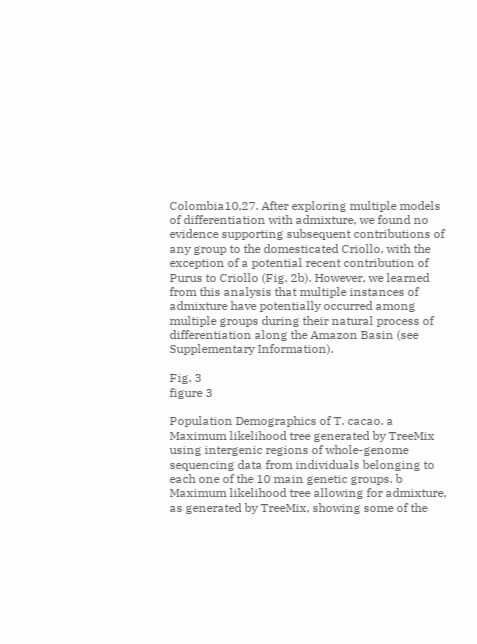Colombia10,27. After exploring multiple models of differentiation with admixture, we found no evidence supporting subsequent contributions of any group to the domesticated Criollo, with the exception of a potential recent contribution of Purus to Criollo (Fig. 2b). However, we learned from this analysis that multiple instances of admixture have potentially occurred among multiple groups during their natural process of differentiation along the Amazon Basin (see Supplementary Information).

Fig. 3
figure 3

Population Demographics of T. cacao. a Maximum likelihood tree generated by TreeMix using intergenic regions of whole-genome sequencing data from individuals belonging to each one of the 10 main genetic groups. b Maximum likelihood tree allowing for admixture, as generated by TreeMix, showing some of the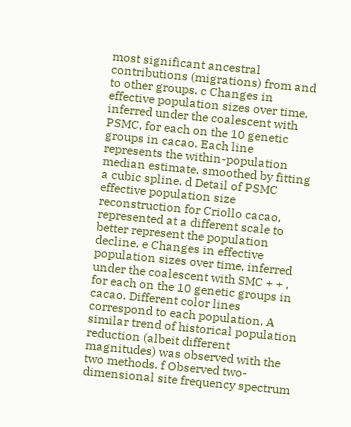most significant ancestral contributions (migrations) from and to other groups. c Changes in effective population sizes over time, inferred under the coalescent with PSMC, for each on the 10 genetic groups in cacao. Each line represents the within-population median estimate, smoothed by fitting a cubic spline. d Detail of PSMC effective population size reconstruction for Criollo cacao, represented at a different scale to better represent the population decline. e Changes in effective population sizes over time, inferred under the coalescent with SMC + + , for each on the 10 genetic groups in cacao. Different color lines correspond to each population. A similar trend of historical population reduction (albeit different magnitudes) was observed with the two methods. f Observed two-dimensional site frequency spectrum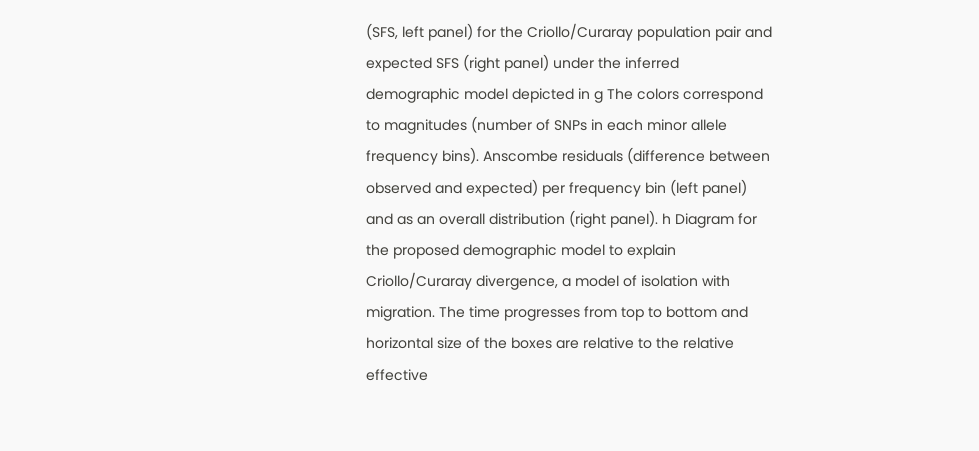(SFS, left panel) for the Criollo/Curaray population pair and expected SFS (right panel) under the inferred demographic model depicted in g The colors correspond to magnitudes (number of SNPs in each minor allele frequency bins). Anscombe residuals (difference between observed and expected) per frequency bin (left panel) and as an overall distribution (right panel). h Diagram for the proposed demographic model to explain Criollo/Curaray divergence, a model of isolation with migration. The time progresses from top to bottom and horizontal size of the boxes are relative to the relative effective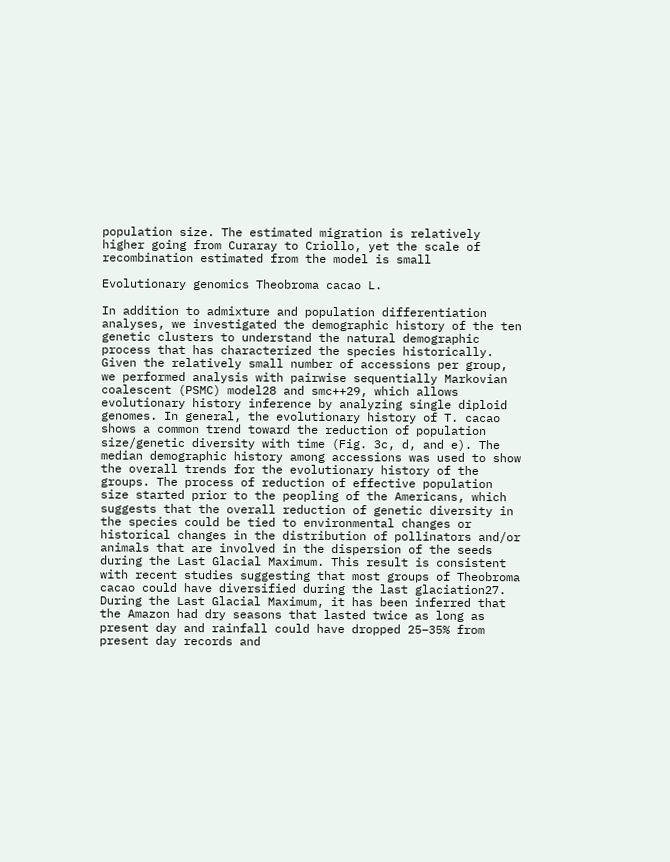population size. The estimated migration is relatively higher going from Curaray to Criollo, yet the scale of recombination estimated from the model is small

Evolutionary genomics Theobroma cacao L.

In addition to admixture and population differentiation analyses, we investigated the demographic history of the ten genetic clusters to understand the natural demographic process that has characterized the species historically. Given the relatively small number of accessions per group, we performed analysis with pairwise sequentially Markovian coalescent (PSMC) model28 and smc++29, which allows evolutionary history inference by analyzing single diploid genomes. In general, the evolutionary history of T. cacao shows a common trend toward the reduction of population size/genetic diversity with time (Fig. 3c, d, and e). The median demographic history among accessions was used to show the overall trends for the evolutionary history of the groups. The process of reduction of effective population size started prior to the peopling of the Americans, which suggests that the overall reduction of genetic diversity in the species could be tied to environmental changes or historical changes in the distribution of pollinators and/or animals that are involved in the dispersion of the seeds during the Last Glacial Maximum. This result is consistent with recent studies suggesting that most groups of Theobroma cacao could have diversified during the last glaciation27. During the Last Glacial Maximum, it has been inferred that the Amazon had dry seasons that lasted twice as long as present day and rainfall could have dropped 25–35% from present day records and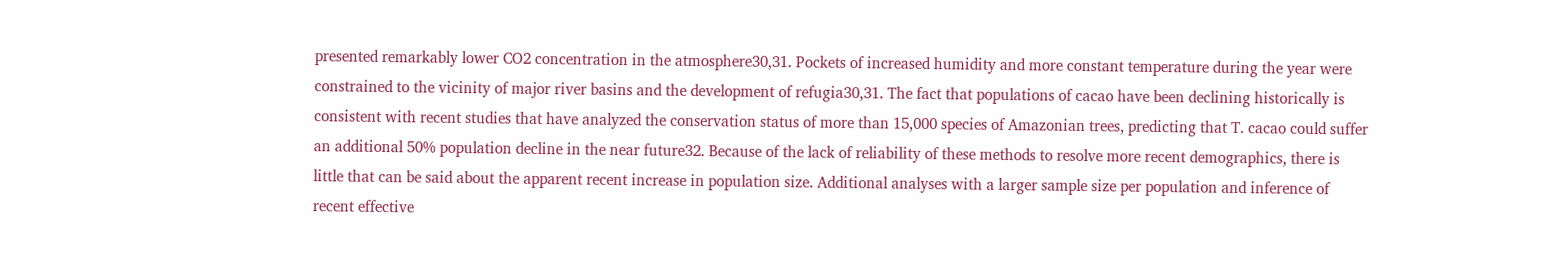presented remarkably lower CO2 concentration in the atmosphere30,31. Pockets of increased humidity and more constant temperature during the year were constrained to the vicinity of major river basins and the development of refugia30,31. The fact that populations of cacao have been declining historically is consistent with recent studies that have analyzed the conservation status of more than 15,000 species of Amazonian trees, predicting that T. cacao could suffer an additional 50% population decline in the near future32. Because of the lack of reliability of these methods to resolve more recent demographics, there is little that can be said about the apparent recent increase in population size. Additional analyses with a larger sample size per population and inference of recent effective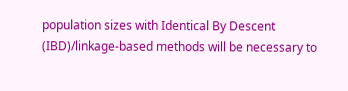population sizes with Identical By Descent (IBD)/linkage-based methods will be necessary to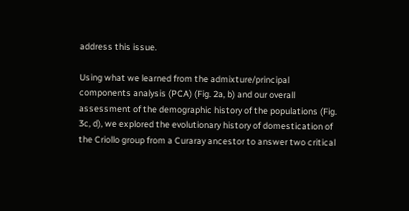address this issue.

Using what we learned from the admixture/principal components analysis (PCA) (Fig. 2a, b) and our overall assessment of the demographic history of the populations (Fig. 3c, d), we explored the evolutionary history of domestication of the Criollo group from a Curaray ancestor to answer two critical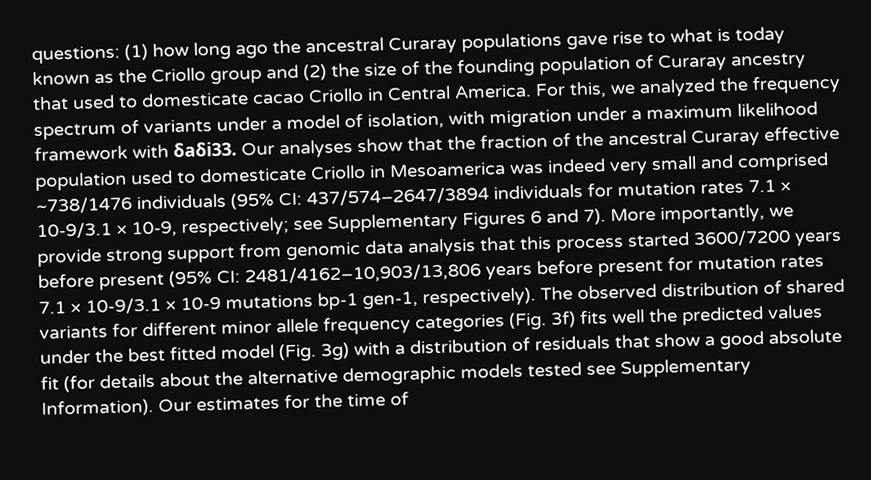questions: (1) how long ago the ancestral Curaray populations gave rise to what is today known as the Criollo group and (2) the size of the founding population of Curaray ancestry that used to domesticate cacao Criollo in Central America. For this, we analyzed the frequency spectrum of variants under a model of isolation, with migration under a maximum likelihood framework with δaδi33. Our analyses show that the fraction of the ancestral Curaray effective population used to domesticate Criollo in Mesoamerica was indeed very small and comprised ~738/1476 individuals (95% CI: 437/574–2647/3894 individuals for mutation rates 7.1 × 10-9/3.1 × 10-9, respectively; see Supplementary Figures 6 and 7). More importantly, we provide strong support from genomic data analysis that this process started 3600/7200 years before present (95% CI: 2481/4162–10,903/13,806 years before present for mutation rates 7.1 × 10-9/3.1 × 10-9 mutations bp-1 gen-1, respectively). The observed distribution of shared variants for different minor allele frequency categories (Fig. 3f) fits well the predicted values under the best fitted model (Fig. 3g) with a distribution of residuals that show a good absolute fit (for details about the alternative demographic models tested see Supplementary Information). Our estimates for the time of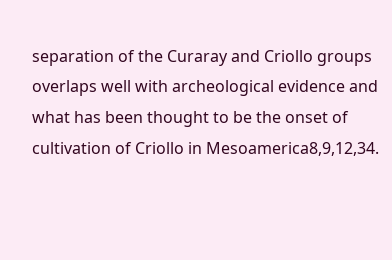separation of the Curaray and Criollo groups overlaps well with archeological evidence and what has been thought to be the onset of cultivation of Criollo in Mesoamerica8,9,12,34.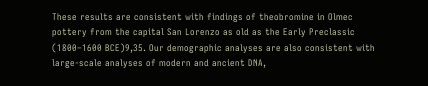These results are consistent with findings of theobromine in Olmec pottery from the capital San Lorenzo as old as the Early Preclassic (1800–1600 BCE)9,35. Our demographic analyses are also consistent with large-scale analyses of modern and ancient DNA,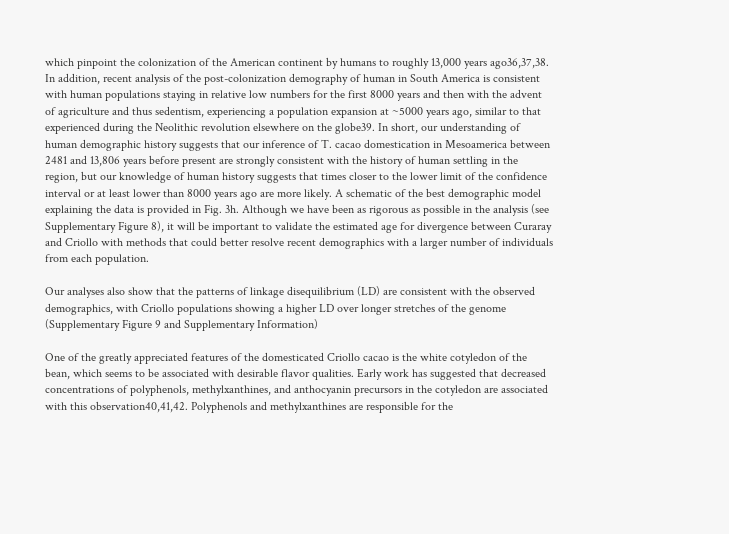which pinpoint the colonization of the American continent by humans to roughly 13,000 years ago36,37,38. In addition, recent analysis of the post-colonization demography of human in South America is consistent with human populations staying in relative low numbers for the first 8000 years and then with the advent of agriculture and thus sedentism, experiencing a population expansion at ~5000 years ago, similar to that experienced during the Neolithic revolution elsewhere on the globe39. In short, our understanding of human demographic history suggests that our inference of T. cacao domestication in Mesoamerica between 2481 and 13,806 years before present are strongly consistent with the history of human settling in the region, but our knowledge of human history suggests that times closer to the lower limit of the confidence interval or at least lower than 8000 years ago are more likely. A schematic of the best demographic model explaining the data is provided in Fig. 3h. Although we have been as rigorous as possible in the analysis (see Supplementary Figure 8), it will be important to validate the estimated age for divergence between Curaray and Criollo with methods that could better resolve recent demographics with a larger number of individuals from each population.

Our analyses also show that the patterns of linkage disequilibrium (LD) are consistent with the observed demographics, with Criollo populations showing a higher LD over longer stretches of the genome (Supplementary Figure 9 and Supplementary Information)

One of the greatly appreciated features of the domesticated Criollo cacao is the white cotyledon of the bean, which seems to be associated with desirable flavor qualities. Early work has suggested that decreased concentrations of polyphenols, methylxanthines, and anthocyanin precursors in the cotyledon are associated with this observation40,41,42. Polyphenols and methylxanthines are responsible for the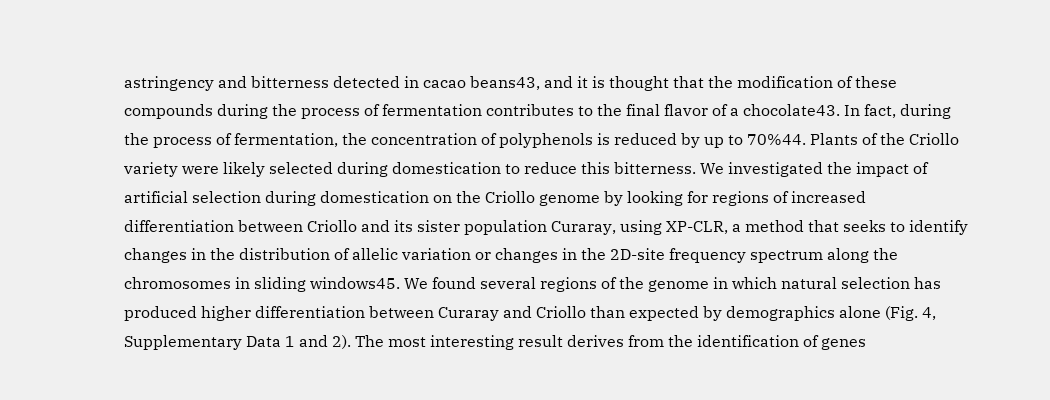astringency and bitterness detected in cacao beans43, and it is thought that the modification of these compounds during the process of fermentation contributes to the final flavor of a chocolate43. In fact, during the process of fermentation, the concentration of polyphenols is reduced by up to 70%44. Plants of the Criollo variety were likely selected during domestication to reduce this bitterness. We investigated the impact of artificial selection during domestication on the Criollo genome by looking for regions of increased differentiation between Criollo and its sister population Curaray, using XP-CLR, a method that seeks to identify changes in the distribution of allelic variation or changes in the 2D-site frequency spectrum along the chromosomes in sliding windows45. We found several regions of the genome in which natural selection has produced higher differentiation between Curaray and Criollo than expected by demographics alone (Fig. 4, Supplementary Data 1 and 2). The most interesting result derives from the identification of genes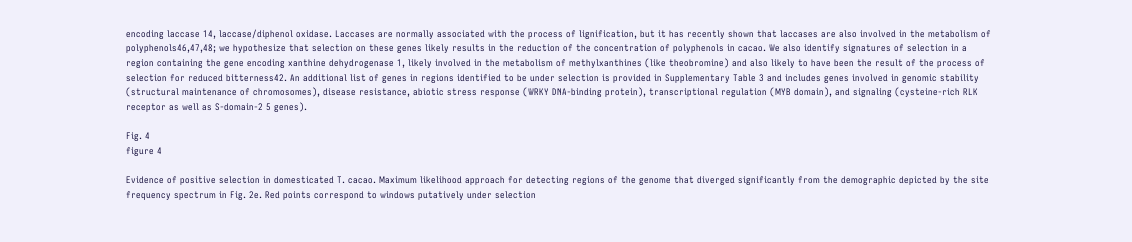encoding laccase 14, laccase/diphenol oxidase. Laccases are normally associated with the process of lignification, but it has recently shown that laccases are also involved in the metabolism of polyphenols46,47,48; we hypothesize that selection on these genes likely results in the reduction of the concentration of polyphenols in cacao. We also identify signatures of selection in a region containing the gene encoding xanthine dehydrogenase 1, likely involved in the metabolism of methylxanthines (like theobromine) and also likely to have been the result of the process of selection for reduced bitterness42. An additional list of genes in regions identified to be under selection is provided in Supplementary Table 3 and includes genes involved in genomic stability (structural maintenance of chromosomes), disease resistance, abiotic stress response (WRKY DNA-binding protein), transcriptional regulation (MYB domain), and signaling (cysteine-rich RLK receptor as well as S-domain-2 5 genes).

Fig. 4
figure 4

Evidence of positive selection in domesticated T. cacao. Maximum likelihood approach for detecting regions of the genome that diverged significantly from the demographic depicted by the site frequency spectrum in Fig. 2e. Red points correspond to windows putatively under selection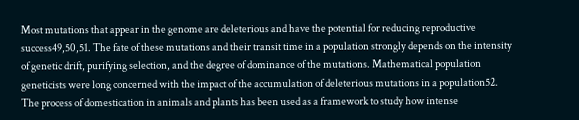Most mutations that appear in the genome are deleterious and have the potential for reducing reproductive success49,50,51. The fate of these mutations and their transit time in a population strongly depends on the intensity of genetic drift, purifying selection, and the degree of dominance of the mutations. Mathematical population geneticists were long concerned with the impact of the accumulation of deleterious mutations in a population52. The process of domestication in animals and plants has been used as a framework to study how intense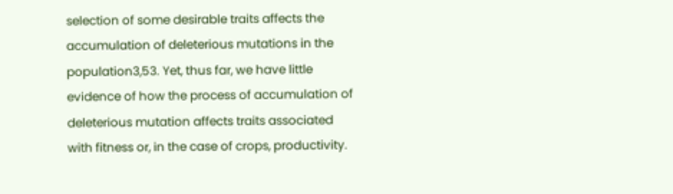selection of some desirable traits affects the accumulation of deleterious mutations in the population3,53. Yet, thus far, we have little evidence of how the process of accumulation of deleterious mutation affects traits associated with fitness or, in the case of crops, productivity.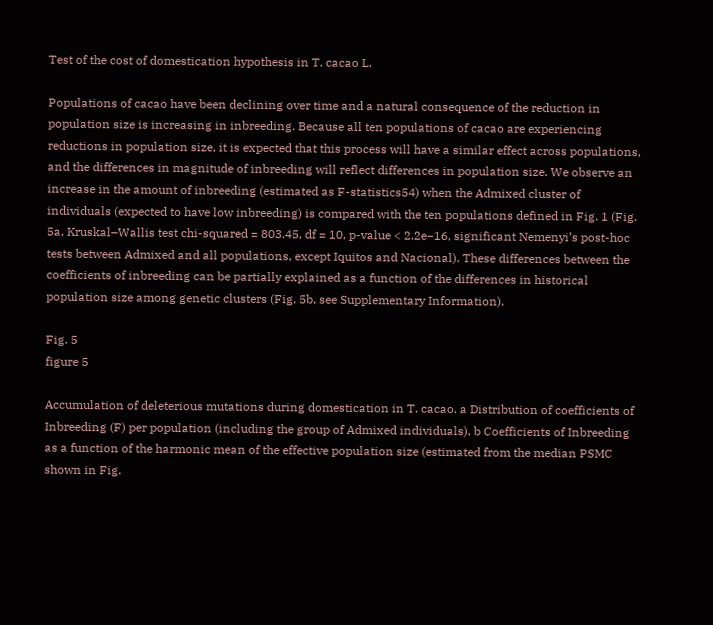Test of the cost of domestication hypothesis in T. cacao L.

Populations of cacao have been declining over time and a natural consequence of the reduction in population size is increasing in inbreeding. Because all ten populations of cacao are experiencing reductions in population size, it is expected that this process will have a similar effect across populations, and the differences in magnitude of inbreeding will reflect differences in population size. We observe an increase in the amount of inbreeding (estimated as F-statistics54) when the Admixed cluster of individuals (expected to have low inbreeding) is compared with the ten populations defined in Fig. 1 (Fig. 5a, Kruskal–Wallis test chi-squared = 803.45, df = 10, p-value < 2.2e−16, significant Nemenyi’s post-hoc tests between Admixed and all populations, except Iquitos and Nacional). These differences between the coefficients of inbreeding can be partially explained as a function of the differences in historical population size among genetic clusters (Fig. 5b, see Supplementary Information).

Fig. 5
figure 5

Accumulation of deleterious mutations during domestication in T. cacao. a Distribution of coefficients of Inbreeding (F) per population (including the group of Admixed individuals). b Coefficients of Inbreeding as a function of the harmonic mean of the effective population size (estimated from the median PSMC shown in Fig.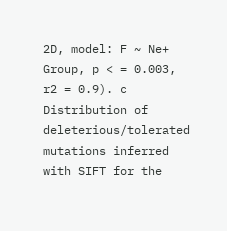2D, model: F ~ Ne+ Group, p < = 0.003, r2 = 0.9). c Distribution of deleterious/tolerated mutations inferred with SIFT for the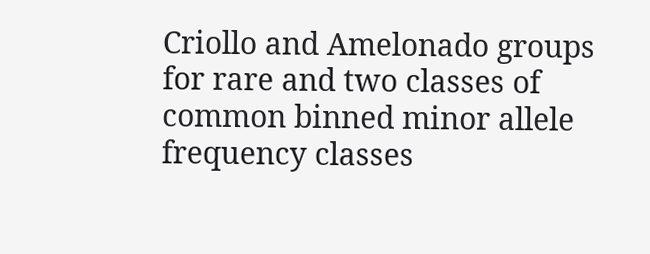Criollo and Amelonado groups for rare and two classes of common binned minor allele frequency classes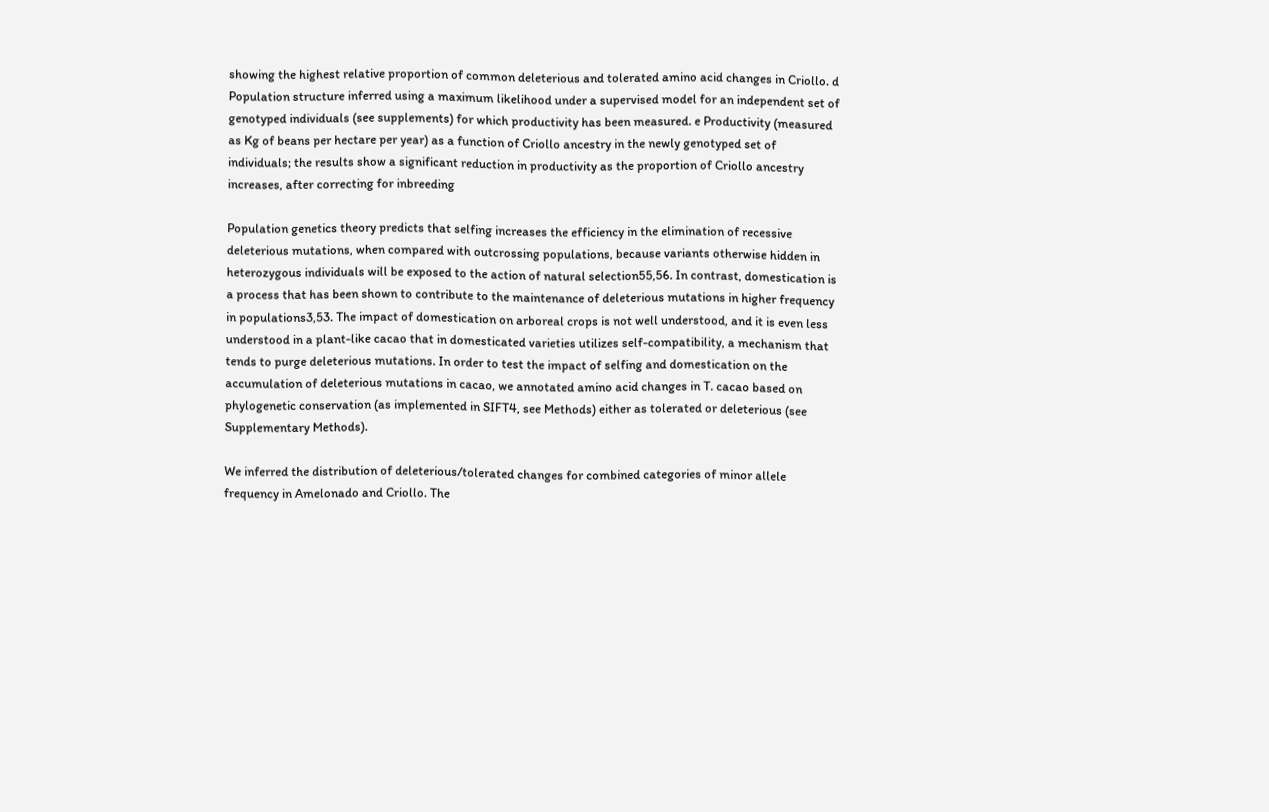showing the highest relative proportion of common deleterious and tolerated amino acid changes in Criollo. d Population structure inferred using a maximum likelihood under a supervised model for an independent set of genotyped individuals (see supplements) for which productivity has been measured. e Productivity (measured as Kg of beans per hectare per year) as a function of Criollo ancestry in the newly genotyped set of individuals; the results show a significant reduction in productivity as the proportion of Criollo ancestry increases, after correcting for inbreeding

Population genetics theory predicts that selfing increases the efficiency in the elimination of recessive deleterious mutations, when compared with outcrossing populations, because variants otherwise hidden in heterozygous individuals will be exposed to the action of natural selection55,56. In contrast, domestication is a process that has been shown to contribute to the maintenance of deleterious mutations in higher frequency in populations3,53. The impact of domestication on arboreal crops is not well understood, and it is even less understood in a plant-like cacao that in domesticated varieties utilizes self-compatibility, a mechanism that tends to purge deleterious mutations. In order to test the impact of selfing and domestication on the accumulation of deleterious mutations in cacao, we annotated amino acid changes in T. cacao based on phylogenetic conservation (as implemented in SIFT4, see Methods) either as tolerated or deleterious (see Supplementary Methods).

We inferred the distribution of deleterious/tolerated changes for combined categories of minor allele frequency in Amelonado and Criollo. The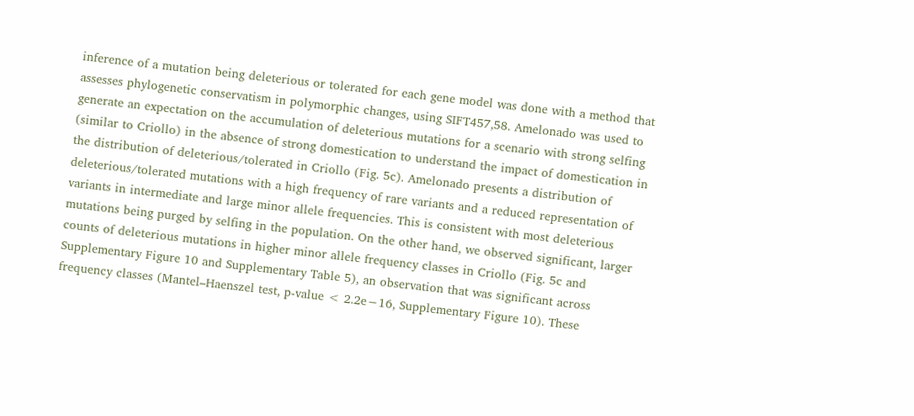inference of a mutation being deleterious or tolerated for each gene model was done with a method that assesses phylogenetic conservatism in polymorphic changes, using SIFT457,58. Amelonado was used to generate an expectation on the accumulation of deleterious mutations for a scenario with strong selfing (similar to Criollo) in the absence of strong domestication to understand the impact of domestication in the distribution of deleterious/tolerated in Criollo (Fig. 5c). Amelonado presents a distribution of deleterious/tolerated mutations with a high frequency of rare variants and a reduced representation of variants in intermediate and large minor allele frequencies. This is consistent with most deleterious mutations being purged by selfing in the population. On the other hand, we observed significant, larger counts of deleterious mutations in higher minor allele frequency classes in Criollo (Fig. 5c and Supplementary Figure 10 and Supplementary Table 5), an observation that was significant across frequency classes (Mantel–Haenszel test, p-value < 2.2e−16, Supplementary Figure 10). These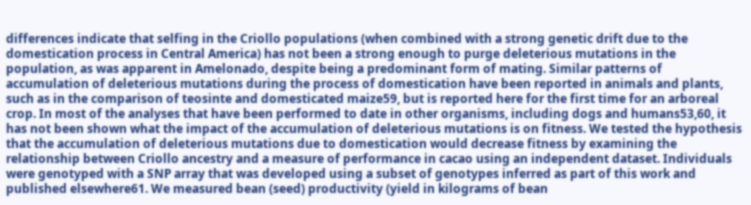differences indicate that selfing in the Criollo populations (when combined with a strong genetic drift due to the domestication process in Central America) has not been a strong enough to purge deleterious mutations in the population, as was apparent in Amelonado, despite being a predominant form of mating. Similar patterns of accumulation of deleterious mutations during the process of domestication have been reported in animals and plants, such as in the comparison of teosinte and domesticated maize59, but is reported here for the first time for an arboreal crop. In most of the analyses that have been performed to date in other organisms, including dogs and humans53,60, it has not been shown what the impact of the accumulation of deleterious mutations is on fitness. We tested the hypothesis that the accumulation of deleterious mutations due to domestication would decrease fitness by examining the relationship between Criollo ancestry and a measure of performance in cacao using an independent dataset. Individuals were genotyped with a SNP array that was developed using a subset of genotypes inferred as part of this work and published elsewhere61. We measured bean (seed) productivity (yield in kilograms of bean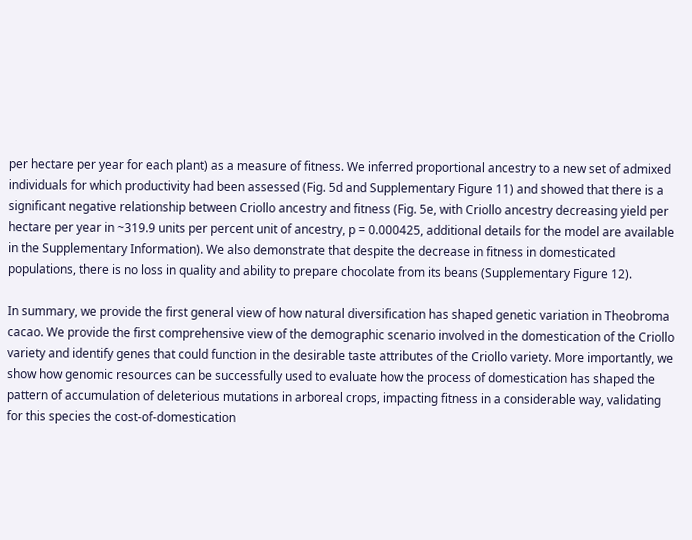per hectare per year for each plant) as a measure of fitness. We inferred proportional ancestry to a new set of admixed individuals for which productivity had been assessed (Fig. 5d and Supplementary Figure 11) and showed that there is a significant negative relationship between Criollo ancestry and fitness (Fig. 5e, with Criollo ancestry decreasing yield per hectare per year in ~319.9 units per percent unit of ancestry, p = 0.000425, additional details for the model are available in the Supplementary Information). We also demonstrate that despite the decrease in fitness in domesticated populations, there is no loss in quality and ability to prepare chocolate from its beans (Supplementary Figure 12).

In summary, we provide the first general view of how natural diversification has shaped genetic variation in Theobroma cacao. We provide the first comprehensive view of the demographic scenario involved in the domestication of the Criollo variety and identify genes that could function in the desirable taste attributes of the Criollo variety. More importantly, we show how genomic resources can be successfully used to evaluate how the process of domestication has shaped the pattern of accumulation of deleterious mutations in arboreal crops, impacting fitness in a considerable way, validating for this species the cost-of-domestication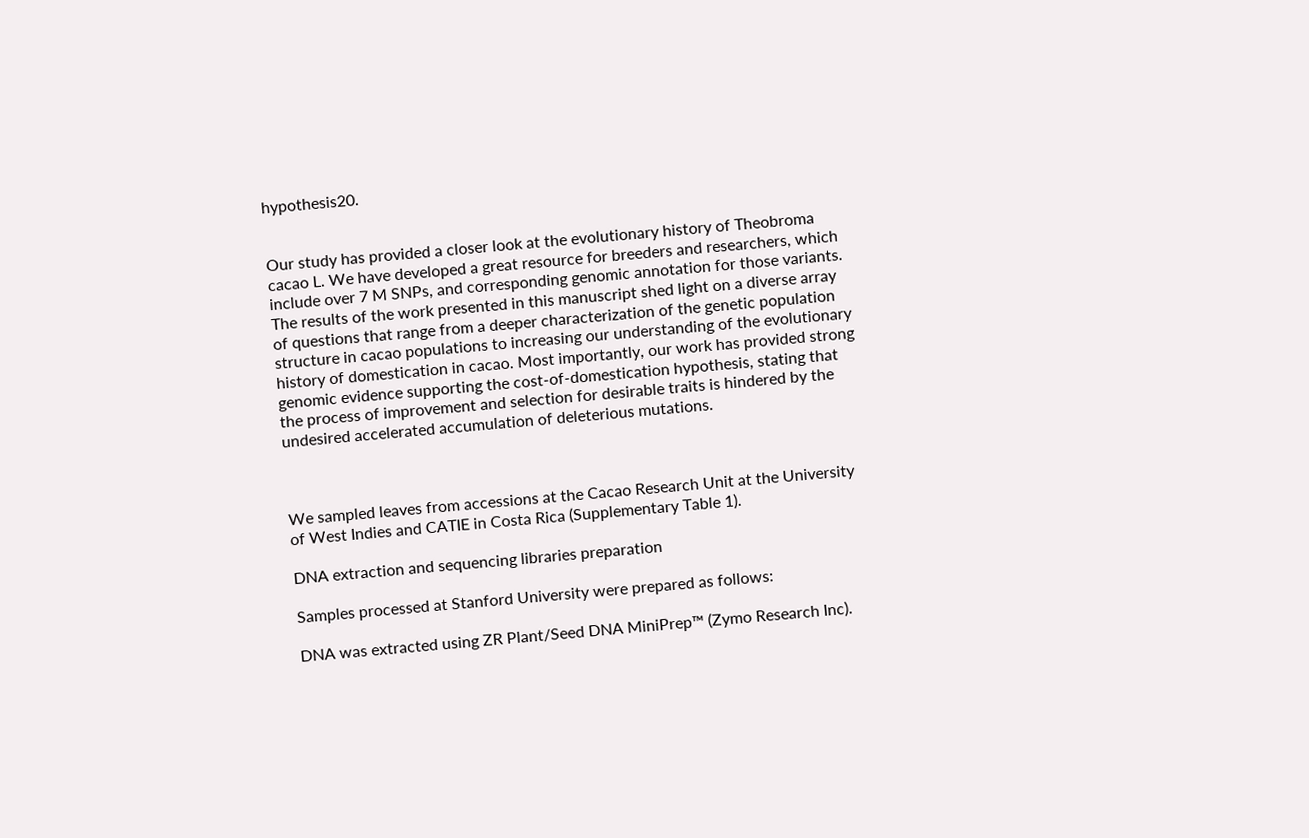hypothesis20.


Our study has provided a closer look at the evolutionary history of Theobroma cacao L. We have developed a great resource for breeders and researchers, which include over 7 M SNPs, and corresponding genomic annotation for those variants. The results of the work presented in this manuscript shed light on a diverse array of questions that range from a deeper characterization of the genetic population structure in cacao populations to increasing our understanding of the evolutionary history of domestication in cacao. Most importantly, our work has provided strong genomic evidence supporting the cost-of-domestication hypothesis, stating that the process of improvement and selection for desirable traits is hindered by the undesired accelerated accumulation of deleterious mutations.



We sampled leaves from accessions at the Cacao Research Unit at the University of West Indies and CATIE in Costa Rica (Supplementary Table 1).

DNA extraction and sequencing libraries preparation

Samples processed at Stanford University were prepared as follows:

DNA was extracted using ZR Plant/Seed DNA MiniPrep™ (Zymo Research Inc).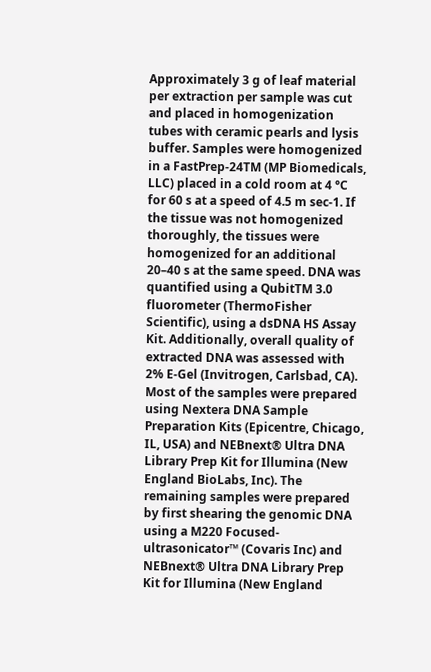Approximately 3 g of leaf material per extraction per sample was cut and placed in homogenization tubes with ceramic pearls and lysis buffer. Samples were homogenized in a FastPrep-24TM (MP Biomedicals, LLC) placed in a cold room at 4 °C for 60 s at a speed of 4.5 m sec-1. If the tissue was not homogenized thoroughly, the tissues were homogenized for an additional 20–40 s at the same speed. DNA was quantified using a QubitTM 3.0 fluorometer (ThermoFisher Scientific), using a dsDNA HS Assay Kit. Additionally, overall quality of extracted DNA was assessed with 2% E-Gel (Invitrogen, Carlsbad, CA). Most of the samples were prepared using Nextera DNA Sample Preparation Kits (Epicentre, Chicago, IL, USA) and NEBnext® Ultra DNA Library Prep Kit for Illumina (New England BioLabs, Inc). The remaining samples were prepared by first shearing the genomic DNA using a M220 Focused-ultrasonicator™ (Covaris Inc) and NEBnext® Ultra DNA Library Prep Kit for Illumina (New England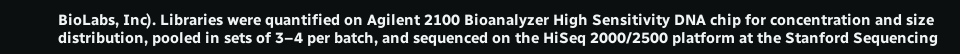BioLabs, Inc). Libraries were quantified on Agilent 2100 Bioanalyzer High Sensitivity DNA chip for concentration and size distribution, pooled in sets of 3–4 per batch, and sequenced on the HiSeq 2000/2500 platform at the Stanford Sequencing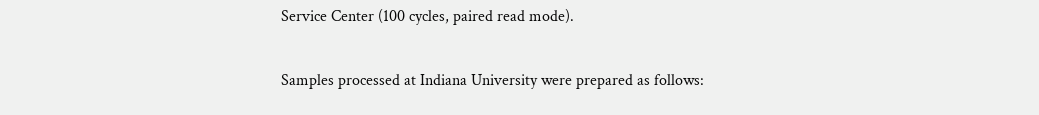Service Center (100 cycles, paired read mode).

Samples processed at Indiana University were prepared as follows: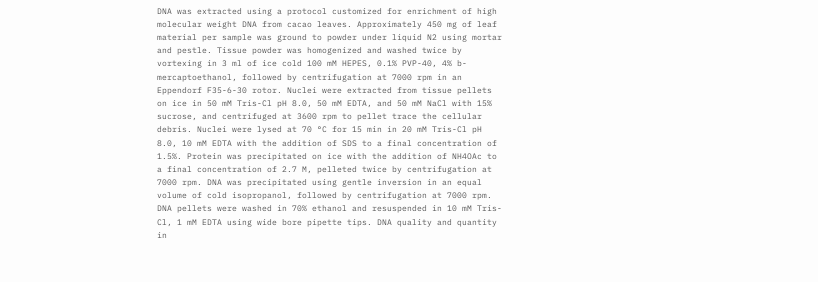DNA was extracted using a protocol customized for enrichment of high molecular weight DNA from cacao leaves. Approximately 450 mg of leaf material per sample was ground to powder under liquid N2 using mortar and pestle. Tissue powder was homogenized and washed twice by vortexing in 3 ml of ice cold 100 mM HEPES, 0.1% PVP-40, 4% b-mercaptoethanol, followed by centrifugation at 7000 rpm in an Eppendorf F35-6-30 rotor. Nuclei were extracted from tissue pellets on ice in 50 mM Tris-Cl pH 8.0, 50 mM EDTA, and 50 mM NaCl with 15% sucrose, and centrifuged at 3600 rpm to pellet trace the cellular debris. Nuclei were lysed at 70 °C for 15 min in 20 mM Tris-Cl pH 8.0, 10 mM EDTA with the addition of SDS to a final concentration of 1.5%. Protein was precipitated on ice with the addition of NH4OAc to a final concentration of 2.7 M, pelleted twice by centrifugation at 7000 rpm. DNA was precipitated using gentle inversion in an equal volume of cold isopropanol, followed by centrifugation at 7000 rpm. DNA pellets were washed in 70% ethanol and resuspended in 10 mM Tris-Cl, 1 mM EDTA using wide bore pipette tips. DNA quality and quantity in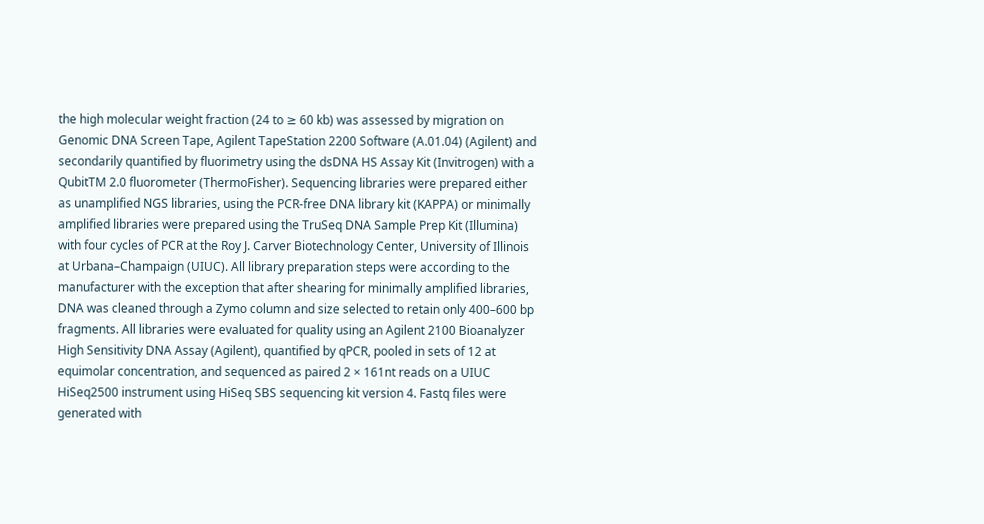the high molecular weight fraction (24 to ≥ 60 kb) was assessed by migration on Genomic DNA Screen Tape, Agilent TapeStation 2200 Software (A.01.04) (Agilent) and secondarily quantified by fluorimetry using the dsDNA HS Assay Kit (Invitrogen) with a QubitTM 2.0 fluorometer (ThermoFisher). Sequencing libraries were prepared either as unamplified NGS libraries, using the PCR-free DNA library kit (KAPPA) or minimally amplified libraries were prepared using the TruSeq DNA Sample Prep Kit (Illumina) with four cycles of PCR at the Roy J. Carver Biotechnology Center, University of Illinois at Urbana–Champaign (UIUC). All library preparation steps were according to the manufacturer with the exception that after shearing for minimally amplified libraries, DNA was cleaned through a Zymo column and size selected to retain only 400–600 bp fragments. All libraries were evaluated for quality using an Agilent 2100 Bioanalyzer High Sensitivity DNA Assay (Agilent), quantified by qPCR, pooled in sets of 12 at equimolar concentration, and sequenced as paired 2 × 161nt reads on a UIUC HiSeq2500 instrument using HiSeq SBS sequencing kit version 4. Fastq files were generated with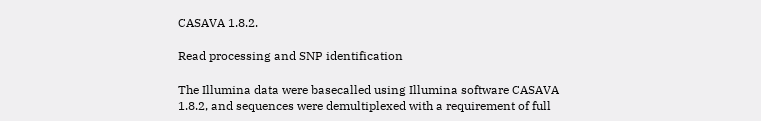CASAVA 1.8.2.

Read processing and SNP identification

The Illumina data were basecalled using Illumina software CASAVA 1.8.2, and sequences were demultiplexed with a requirement of full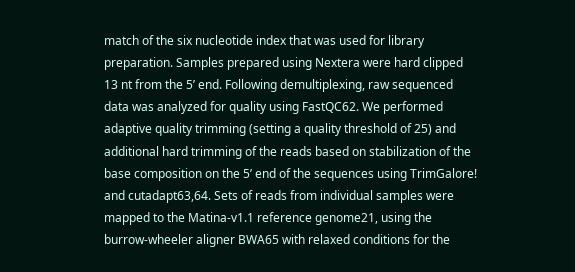match of the six nucleotide index that was used for library preparation. Samples prepared using Nextera were hard clipped 13 nt from the 5’ end. Following demultiplexing, raw sequenced data was analyzed for quality using FastQC62. We performed adaptive quality trimming (setting a quality threshold of 25) and additional hard trimming of the reads based on stabilization of the base composition on the 5’ end of the sequences using TrimGalore! and cutadapt63,64. Sets of reads from individual samples were mapped to the Matina-v1.1 reference genome21, using the burrow-wheeler aligner BWA65 with relaxed conditions for the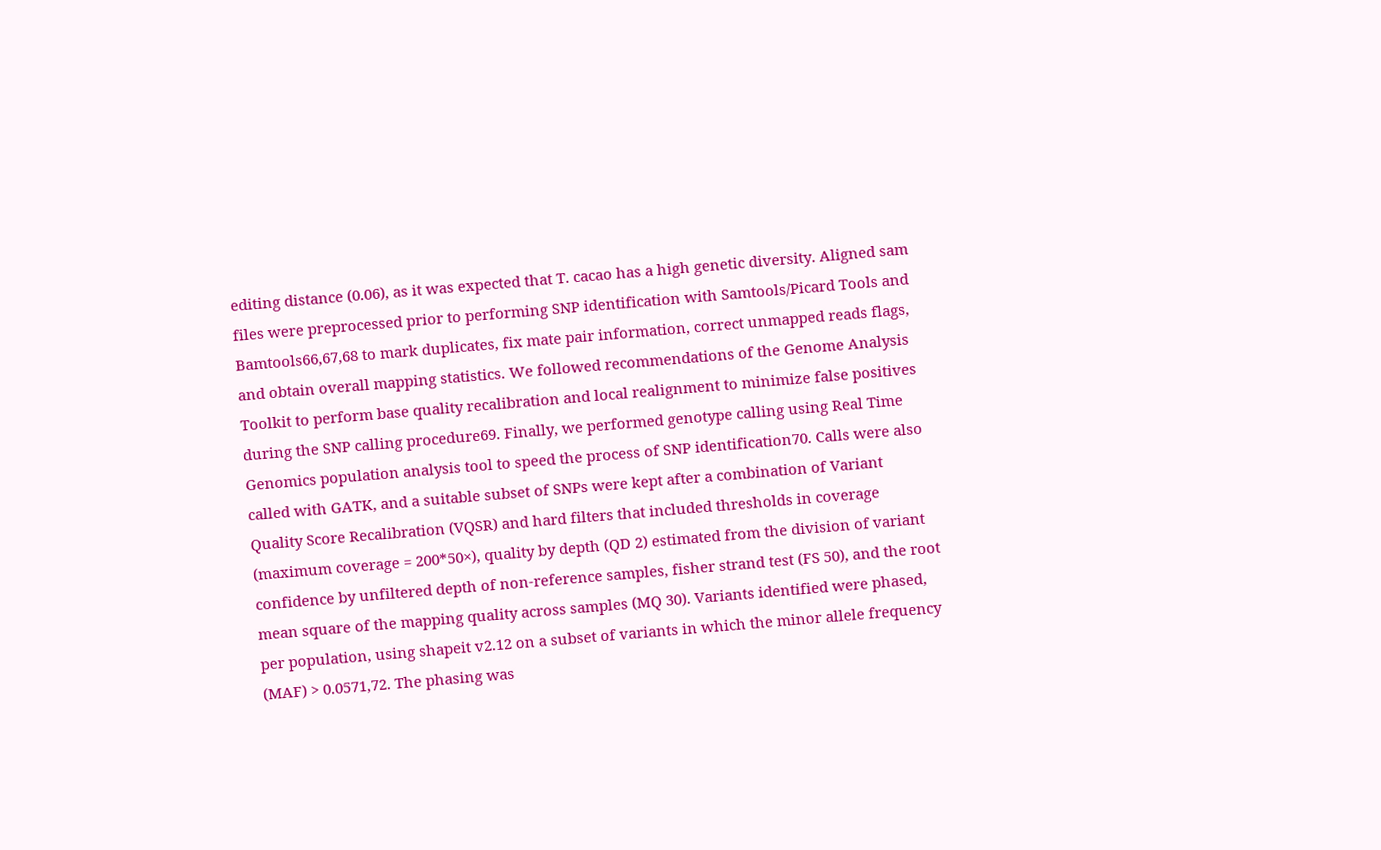editing distance (0.06), as it was expected that T. cacao has a high genetic diversity. Aligned sam files were preprocessed prior to performing SNP identification with Samtools/Picard Tools and Bamtools66,67,68 to mark duplicates, fix mate pair information, correct unmapped reads flags, and obtain overall mapping statistics. We followed recommendations of the Genome Analysis Toolkit to perform base quality recalibration and local realignment to minimize false positives during the SNP calling procedure69. Finally, we performed genotype calling using Real Time Genomics population analysis tool to speed the process of SNP identification70. Calls were also called with GATK, and a suitable subset of SNPs were kept after a combination of Variant Quality Score Recalibration (VQSR) and hard filters that included thresholds in coverage (maximum coverage = 200*50×), quality by depth (QD 2) estimated from the division of variant confidence by unfiltered depth of non-reference samples, fisher strand test (FS 50), and the root mean square of the mapping quality across samples (MQ 30). Variants identified were phased, per population, using shapeit v2.12 on a subset of variants in which the minor allele frequency (MAF) > 0.0571,72. The phasing was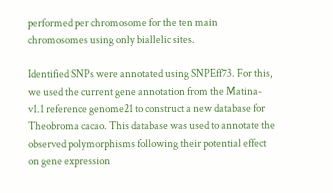performed per chromosome for the ten main chromosomes using only biallelic sites.

Identified SNPs were annotated using SNPEff73. For this, we used the current gene annotation from the Matina-v1.1 reference genome21 to construct a new database for Theobroma cacao. This database was used to annotate the observed polymorphisms following their potential effect on gene expression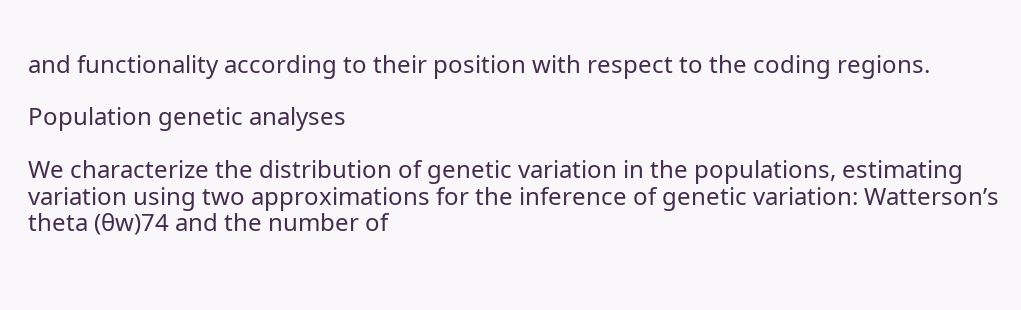and functionality according to their position with respect to the coding regions.

Population genetic analyses

We characterize the distribution of genetic variation in the populations, estimating variation using two approximations for the inference of genetic variation: Watterson’s theta (θw)74 and the number of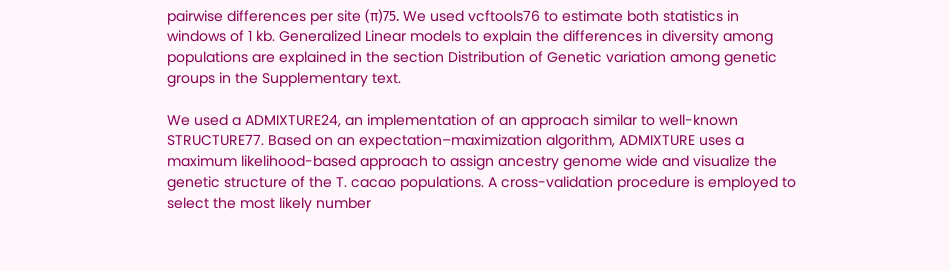pairwise differences per site (π)75. We used vcftools76 to estimate both statistics in windows of 1 kb. Generalized Linear models to explain the differences in diversity among populations are explained in the section Distribution of Genetic variation among genetic groups in the Supplementary text.

We used a ADMIXTURE24, an implementation of an approach similar to well-known STRUCTURE77. Based on an expectation–maximization algorithm, ADMIXTURE uses a maximum likelihood-based approach to assign ancestry genome wide and visualize the genetic structure of the T. cacao populations. A cross-validation procedure is employed to select the most likely number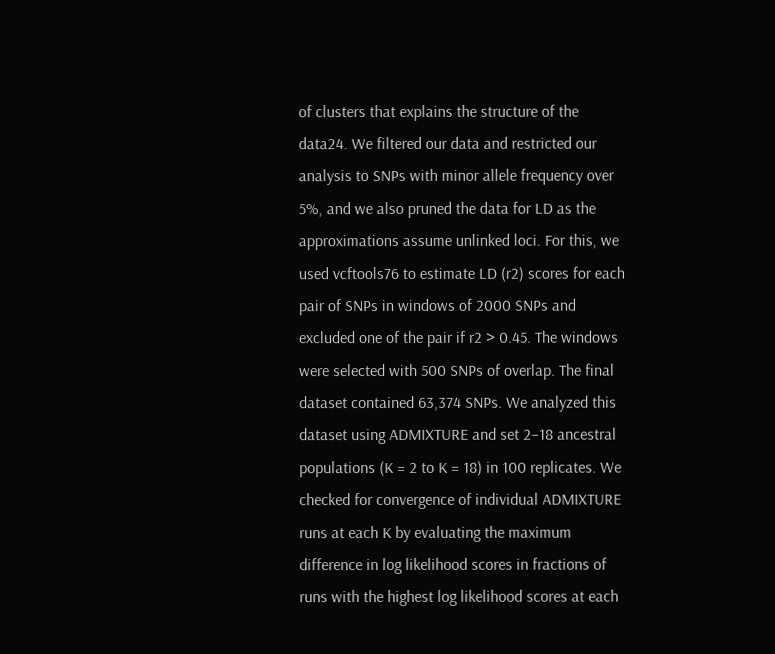of clusters that explains the structure of the data24. We filtered our data and restricted our analysis to SNPs with minor allele frequency over 5%, and we also pruned the data for LD as the approximations assume unlinked loci. For this, we used vcftools76 to estimate LD (r2) scores for each pair of SNPs in windows of 2000 SNPs and excluded one of the pair if r2 > 0.45. The windows were selected with 500 SNPs of overlap. The final dataset contained 63,374 SNPs. We analyzed this dataset using ADMIXTURE and set 2–18 ancestral populations (K = 2 to K = 18) in 100 replicates. We checked for convergence of individual ADMIXTURE runs at each K by evaluating the maximum difference in log likelihood scores in fractions of runs with the highest log likelihood scores at each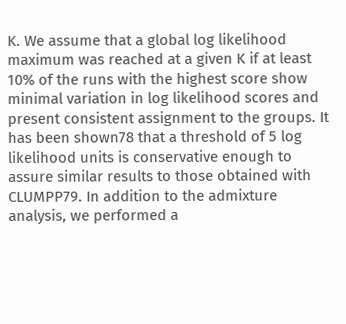K. We assume that a global log likelihood maximum was reached at a given K if at least 10% of the runs with the highest score show minimal variation in log likelihood scores and present consistent assignment to the groups. It has been shown78 that a threshold of 5 log likelihood units is conservative enough to assure similar results to those obtained with CLUMPP79. In addition to the admixture analysis, we performed a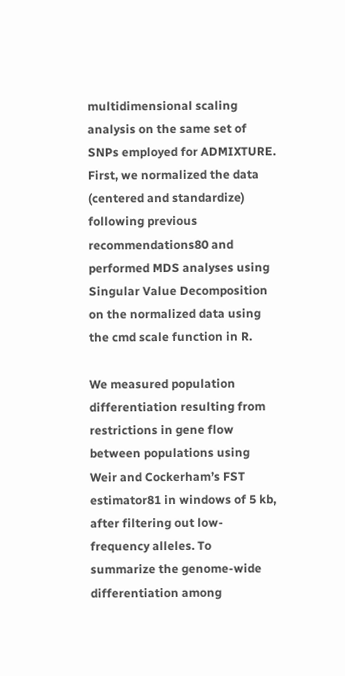multidimensional scaling analysis on the same set of SNPs employed for ADMIXTURE. First, we normalized the data (centered and standardize) following previous recommendations80 and performed MDS analyses using Singular Value Decomposition on the normalized data using the cmd scale function in R.

We measured population differentiation resulting from restrictions in gene flow between populations using Weir and Cockerham’s FST estimator81 in windows of 5 kb, after filtering out low-frequency alleles. To summarize the genome-wide differentiation among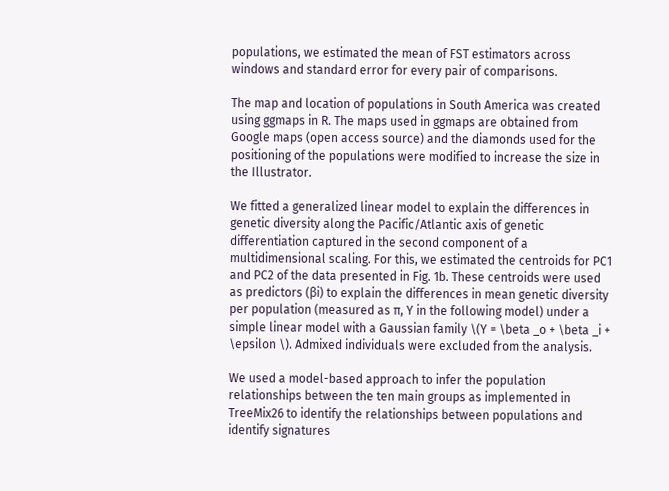populations, we estimated the mean of FST estimators across windows and standard error for every pair of comparisons.

The map and location of populations in South America was created using ggmaps in R. The maps used in ggmaps are obtained from Google maps (open access source) and the diamonds used for the positioning of the populations were modified to increase the size in the Illustrator.

We fitted a generalized linear model to explain the differences in genetic diversity along the Pacific/Atlantic axis of genetic differentiation captured in the second component of a multidimensional scaling. For this, we estimated the centroids for PC1 and PC2 of the data presented in Fig. 1b. These centroids were used as predictors (βi) to explain the differences in mean genetic diversity per population (measured as π, Y in the following model) under a simple linear model with a Gaussian family \(Y = \beta _o + \beta _i + \epsilon \). Admixed individuals were excluded from the analysis.

We used a model-based approach to infer the population relationships between the ten main groups as implemented in TreeMix26 to identify the relationships between populations and identify signatures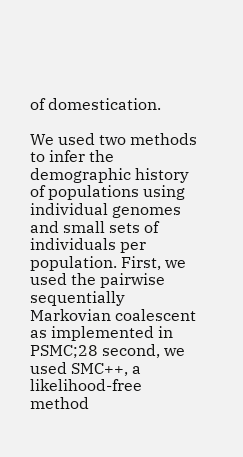of domestication.

We used two methods to infer the demographic history of populations using individual genomes and small sets of individuals per population. First, we used the pairwise sequentially Markovian coalescent as implemented in PSMC;28 second, we used SMC++, a likelihood-free method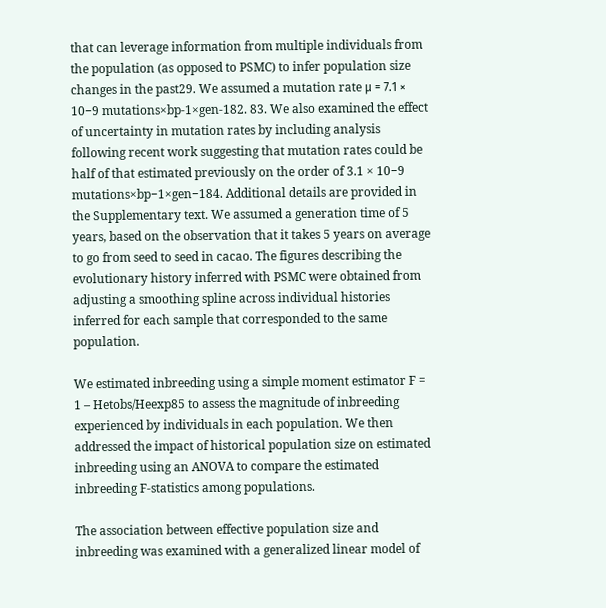that can leverage information from multiple individuals from the population (as opposed to PSMC) to infer population size changes in the past29. We assumed a mutation rate μ = 7.1 × 10−9 mutations×bp-1×gen-182. 83. We also examined the effect of uncertainty in mutation rates by including analysis following recent work suggesting that mutation rates could be half of that estimated previously on the order of 3.1 × 10−9 mutations×bp−1×gen−184. Additional details are provided in the Supplementary text. We assumed a generation time of 5 years, based on the observation that it takes 5 years on average to go from seed to seed in cacao. The figures describing the evolutionary history inferred with PSMC were obtained from adjusting a smoothing spline across individual histories inferred for each sample that corresponded to the same population.

We estimated inbreeding using a simple moment estimator F = 1 – Hetobs/Heexp85 to assess the magnitude of inbreeding experienced by individuals in each population. We then addressed the impact of historical population size on estimated inbreeding using an ANOVA to compare the estimated inbreeding F-statistics among populations.

The association between effective population size and inbreeding was examined with a generalized linear model of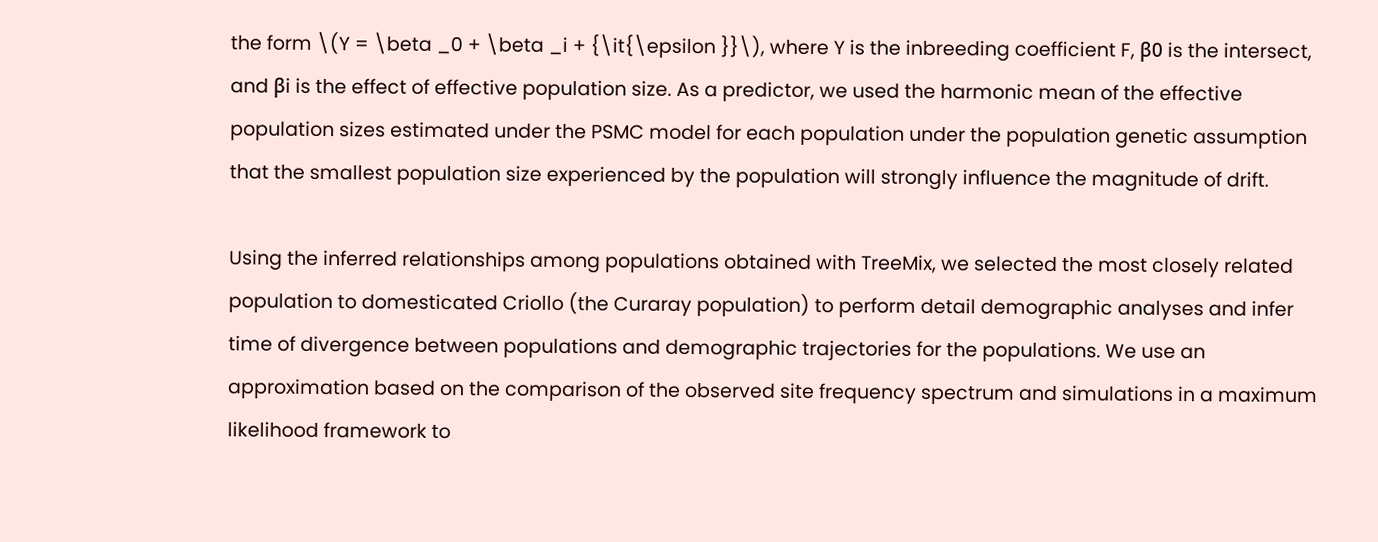the form \(Y = \beta _0 + \beta _i + {\it{\epsilon }}\), where Y is the inbreeding coefficient F, β0 is the intersect, and βi is the effect of effective population size. As a predictor, we used the harmonic mean of the effective population sizes estimated under the PSMC model for each population under the population genetic assumption that the smallest population size experienced by the population will strongly influence the magnitude of drift.

Using the inferred relationships among populations obtained with TreeMix, we selected the most closely related population to domesticated Criollo (the Curaray population) to perform detail demographic analyses and infer time of divergence between populations and demographic trajectories for the populations. We use an approximation based on the comparison of the observed site frequency spectrum and simulations in a maximum likelihood framework to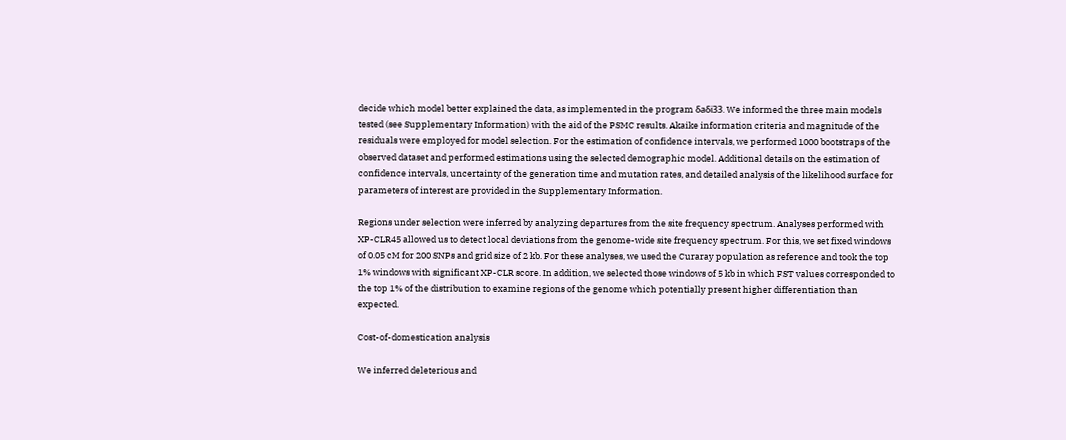decide which model better explained the data, as implemented in the program δaδi33. We informed the three main models tested (see Supplementary Information) with the aid of the PSMC results. Akaike information criteria and magnitude of the residuals were employed for model selection. For the estimation of confidence intervals, we performed 1000 bootstraps of the observed dataset and performed estimations using the selected demographic model. Additional details on the estimation of confidence intervals, uncertainty of the generation time and mutation rates, and detailed analysis of the likelihood surface for parameters of interest are provided in the Supplementary Information.

Regions under selection were inferred by analyzing departures from the site frequency spectrum. Analyses performed with XP-CLR45 allowed us to detect local deviations from the genome-wide site frequency spectrum. For this, we set fixed windows of 0.05 cM for 200 SNPs and grid size of 2 kb. For these analyses, we used the Curaray population as reference and took the top 1% windows with significant XP-CLR score. In addition, we selected those windows of 5 kb in which FST values corresponded to the top 1% of the distribution to examine regions of the genome which potentially present higher differentiation than expected.

Cost-of-domestication analysis

We inferred deleterious and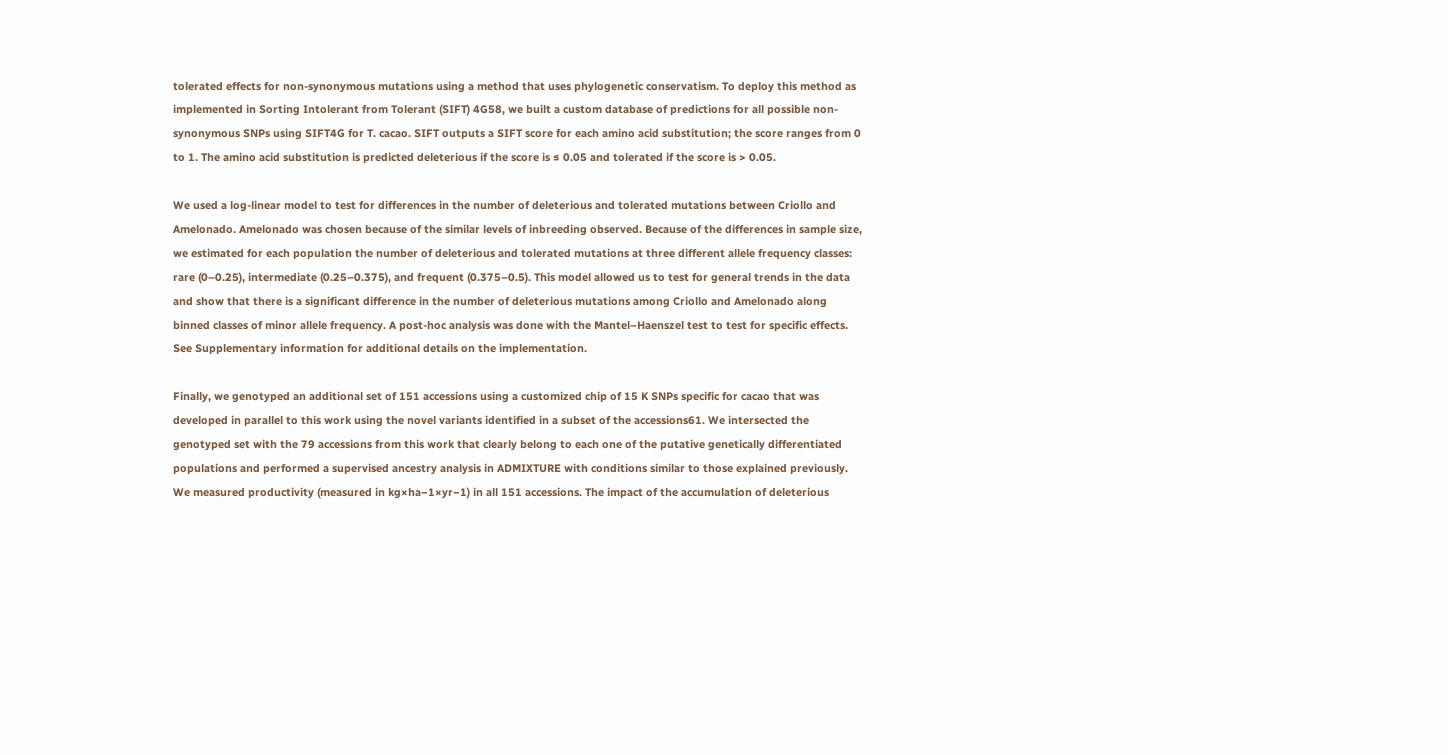tolerated effects for non-synonymous mutations using a method that uses phylogenetic conservatism. To deploy this method as implemented in Sorting Intolerant from Tolerant (SIFT) 4G58, we built a custom database of predictions for all possible non-synonymous SNPs using SIFT4G for T. cacao. SIFT outputs a SIFT score for each amino acid substitution; the score ranges from 0 to 1. The amino acid substitution is predicted deleterious if the score is ≤ 0.05 and tolerated if the score is > 0.05.

We used a log-linear model to test for differences in the number of deleterious and tolerated mutations between Criollo and Amelonado. Amelonado was chosen because of the similar levels of inbreeding observed. Because of the differences in sample size, we estimated for each population the number of deleterious and tolerated mutations at three different allele frequency classes: rare (0–0.25), intermediate (0.25–0.375), and frequent (0.375–0.5). This model allowed us to test for general trends in the data and show that there is a significant difference in the number of deleterious mutations among Criollo and Amelonado along binned classes of minor allele frequency. A post-hoc analysis was done with the Mantel–Haenszel test to test for specific effects. See Supplementary information for additional details on the implementation.

Finally, we genotyped an additional set of 151 accessions using a customized chip of 15 K SNPs specific for cacao that was developed in parallel to this work using the novel variants identified in a subset of the accessions61. We intersected the genotyped set with the 79 accessions from this work that clearly belong to each one of the putative genetically differentiated populations and performed a supervised ancestry analysis in ADMIXTURE with conditions similar to those explained previously. We measured productivity (measured in kg×ha−1×yr−1) in all 151 accessions. The impact of the accumulation of deleterious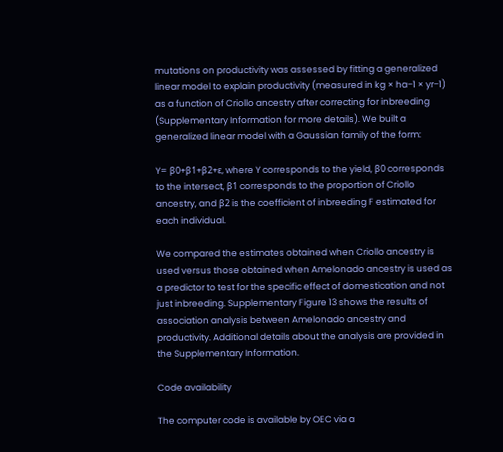mutations on productivity was assessed by fitting a generalized linear model to explain productivity (measured in kg × ha−1 × yr−1) as a function of Criollo ancestry after correcting for inbreeding (Supplementary Information for more details). We built a generalized linear model with a Gaussian family of the form:

Y= β0+β1+β2+ε, where Y corresponds to the yield, β0 corresponds to the intersect, β1 corresponds to the proportion of Criollo ancestry, and β2 is the coefficient of inbreeding F estimated for each individual.

We compared the estimates obtained when Criollo ancestry is used versus those obtained when Amelonado ancestry is used as a predictor to test for the specific effect of domestication and not just inbreeding. Supplementary Figure 13 shows the results of association analysis between Amelonado ancestry and productivity. Additional details about the analysis are provided in the Supplementary Information.

Code availability

The computer code is available by OEC via a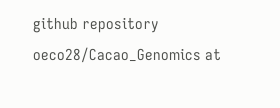github repository oeco28/Cacao_Genomics at